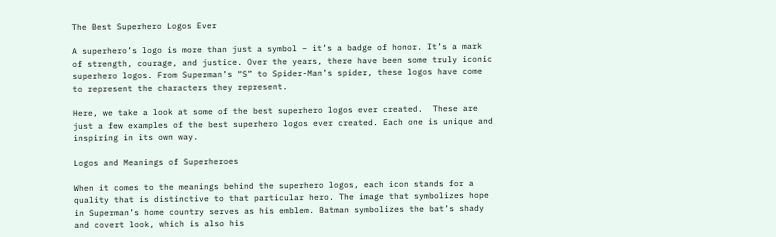The Best Superhero Logos Ever

A superhero’s logo is more than just a symbol – it’s a badge of honor. It’s a mark of strength, courage, and justice. Over the years, there have been some truly iconic superhero logos. From Superman’s “S” to Spider-Man’s spider, these logos have come to represent the characters they represent.

Here, we take a look at some of the best superhero logos ever created.  These are just a few examples of the best superhero logos ever created. Each one is unique and inspiring in its own way.

Logos and Meanings of Superheroes

When it comes to the meanings behind the superhero logos, each icon stands for a quality that is distinctive to that particular hero. The image that symbolizes hope in Superman’s home country serves as his emblem. Batman symbolizes the bat’s shady and covert look, which is also his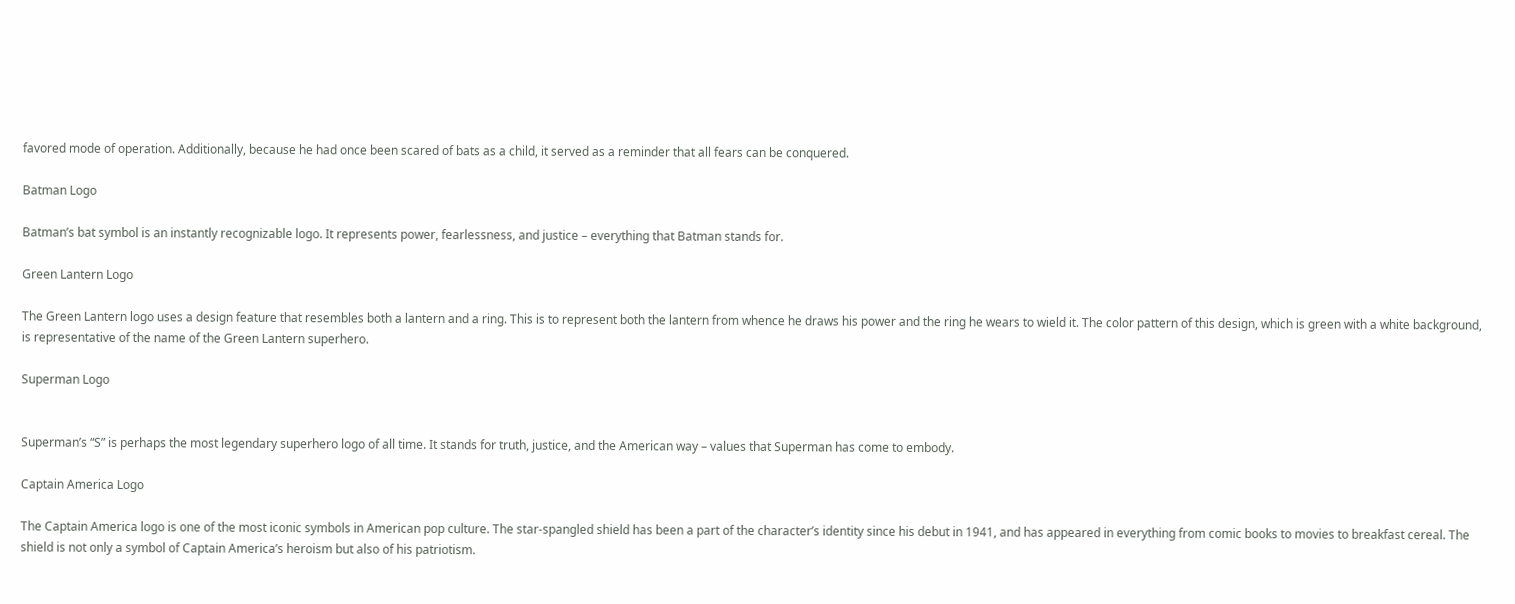favored mode of operation. Additionally, because he had once been scared of bats as a child, it served as a reminder that all fears can be conquered.

Batman Logo

Batman’s bat symbol is an instantly recognizable logo. It represents power, fearlessness, and justice – everything that Batman stands for.

Green Lantern Logo

The Green Lantern logo uses a design feature that resembles both a lantern and a ring. This is to represent both the lantern from whence he draws his power and the ring he wears to wield it. The color pattern of this design, which is green with a white background, is representative of the name of the Green Lantern superhero.

Superman Logo


Superman’s “S” is perhaps the most legendary superhero logo of all time. It stands for truth, justice, and the American way – values that Superman has come to embody.

Captain America Logo

The Captain America logo is one of the most iconic symbols in American pop culture. The star-spangled shield has been a part of the character’s identity since his debut in 1941, and has appeared in everything from comic books to movies to breakfast cereal. The shield is not only a symbol of Captain America’s heroism but also of his patriotism.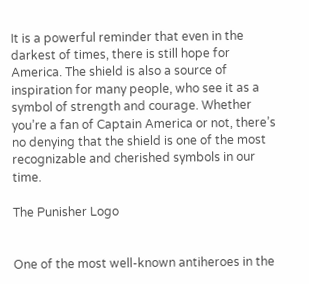It is a powerful reminder that even in the darkest of times, there is still hope for America. The shield is also a source of inspiration for many people, who see it as a symbol of strength and courage. Whether you’re a fan of Captain America or not, there’s no denying that the shield is one of the most recognizable and cherished symbols in our time.

The Punisher Logo


One of the most well-known antiheroes in the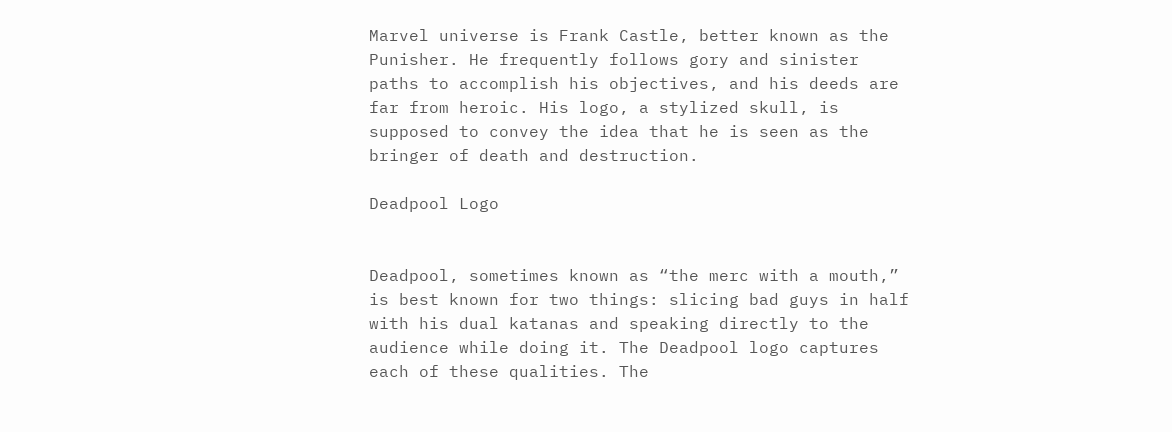Marvel universe is Frank Castle, better known as the Punisher. He frequently follows gory and sinister paths to accomplish his objectives, and his deeds are far from heroic. His logo, a stylized skull, is supposed to convey the idea that he is seen as the bringer of death and destruction.

Deadpool Logo


Deadpool, sometimes known as “the merc with a mouth,” is best known for two things: slicing bad guys in half with his dual katanas and speaking directly to the audience while doing it. The Deadpool logo captures each of these qualities. The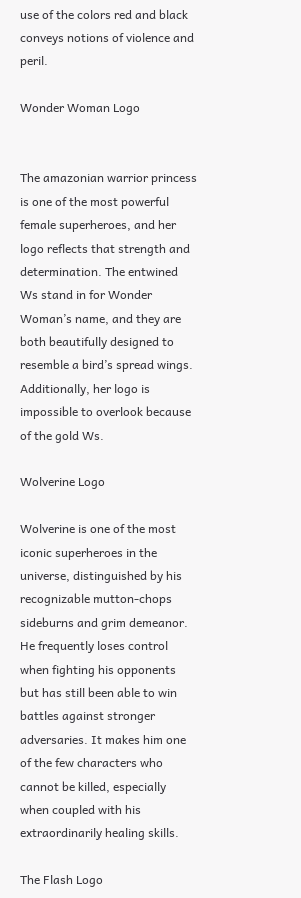use of the colors red and black conveys notions of violence and peril.

Wonder Woman Logo


The amazonian warrior princess is one of the most powerful female superheroes, and her logo reflects that strength and determination. The entwined Ws stand in for Wonder Woman’s name, and they are both beautifully designed to resemble a bird’s spread wings. Additionally, her logo is impossible to overlook because of the gold Ws.

Wolverine Logo

Wolverine is one of the most iconic superheroes in the universe, distinguished by his recognizable mutton-chops sideburns and grim demeanor. He frequently loses control when fighting his opponents but has still been able to win battles against stronger adversaries. It makes him one of the few characters who cannot be killed, especially when coupled with his extraordinarily healing skills.

The Flash Logo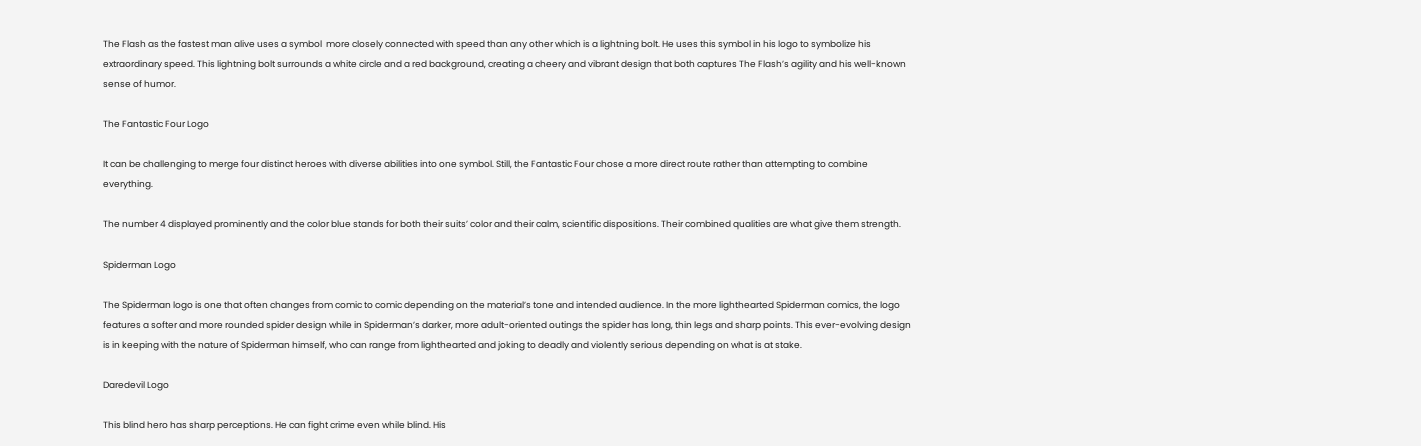The Flash as the fastest man alive uses a symbol  more closely connected with speed than any other which is a lightning bolt. He uses this symbol in his logo to symbolize his extraordinary speed. This lightning bolt surrounds a white circle and a red background, creating a cheery and vibrant design that both captures The Flash’s agility and his well-known sense of humor.

The Fantastic Four Logo

It can be challenging to merge four distinct heroes with diverse abilities into one symbol. Still, the Fantastic Four chose a more direct route rather than attempting to combine everything.

The number 4 displayed prominently and the color blue stands for both their suits’ color and their calm, scientific dispositions. Their combined qualities are what give them strength.

Spiderman Logo

The Spiderman logo is one that often changes from comic to comic depending on the material’s tone and intended audience. In the more lighthearted Spiderman comics, the logo features a softer and more rounded spider design while in Spiderman’s darker, more adult-oriented outings the spider has long, thin legs and sharp points. This ever-evolving design is in keeping with the nature of Spiderman himself, who can range from lighthearted and joking to deadly and violently serious depending on what is at stake.

Daredevil Logo

This blind hero has sharp perceptions. He can fight crime even while blind. His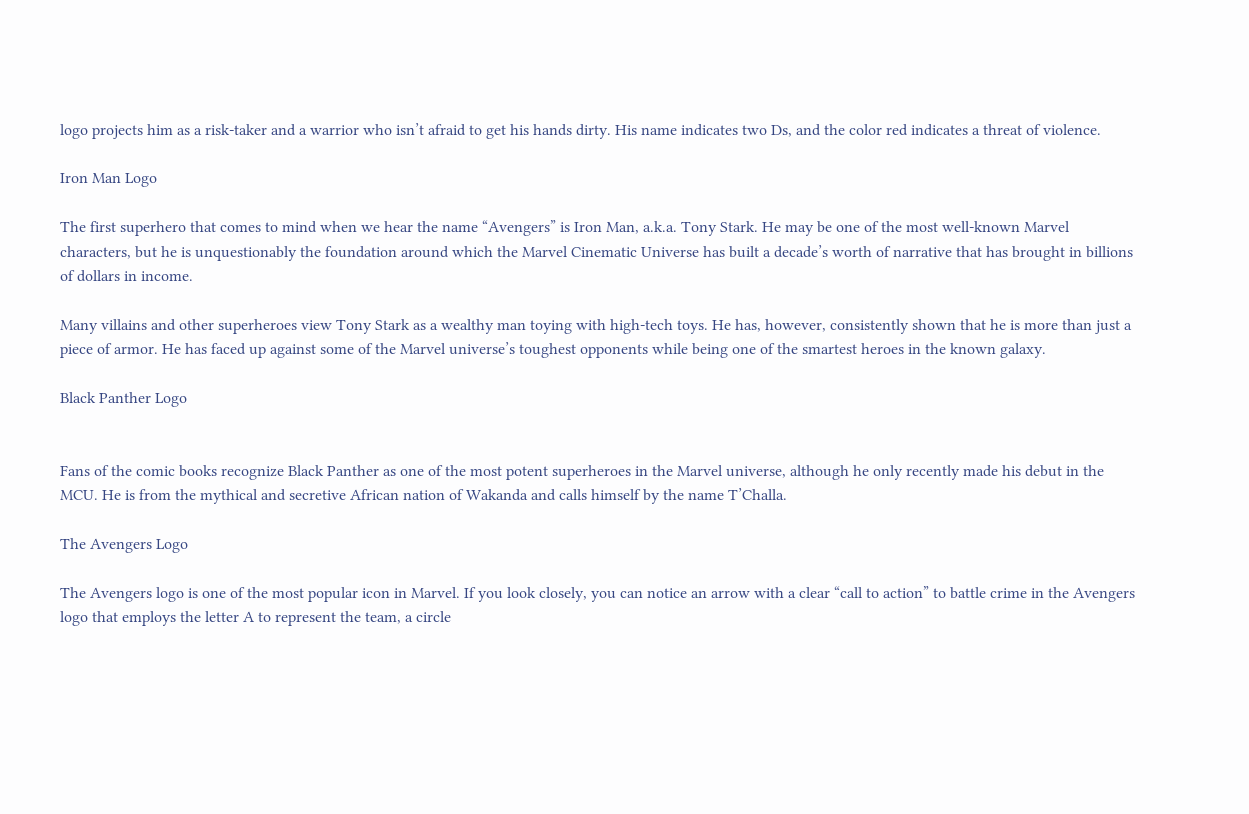logo projects him as a risk-taker and a warrior who isn’t afraid to get his hands dirty. His name indicates two Ds, and the color red indicates a threat of violence.

Iron Man Logo

The first superhero that comes to mind when we hear the name “Avengers” is Iron Man, a.k.a. Tony Stark. He may be one of the most well-known Marvel characters, but he is unquestionably the foundation around which the Marvel Cinematic Universe has built a decade’s worth of narrative that has brought in billions of dollars in income.

Many villains and other superheroes view Tony Stark as a wealthy man toying with high-tech toys. He has, however, consistently shown that he is more than just a piece of armor. He has faced up against some of the Marvel universe’s toughest opponents while being one of the smartest heroes in the known galaxy.

Black Panther Logo


Fans of the comic books recognize Black Panther as one of the most potent superheroes in the Marvel universe, although he only recently made his debut in the MCU. He is from the mythical and secretive African nation of Wakanda and calls himself by the name T’Challa.

The Avengers Logo

The Avengers logo is one of the most popular icon in Marvel. If you look closely, you can notice an arrow with a clear “call to action” to battle crime in the Avengers logo that employs the letter A to represent the team, a circle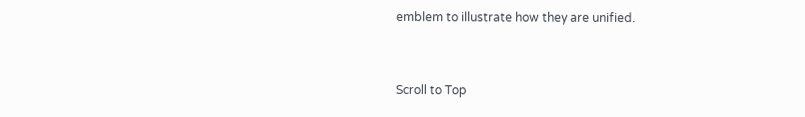emblem to illustrate how they are unified.


Scroll to Top